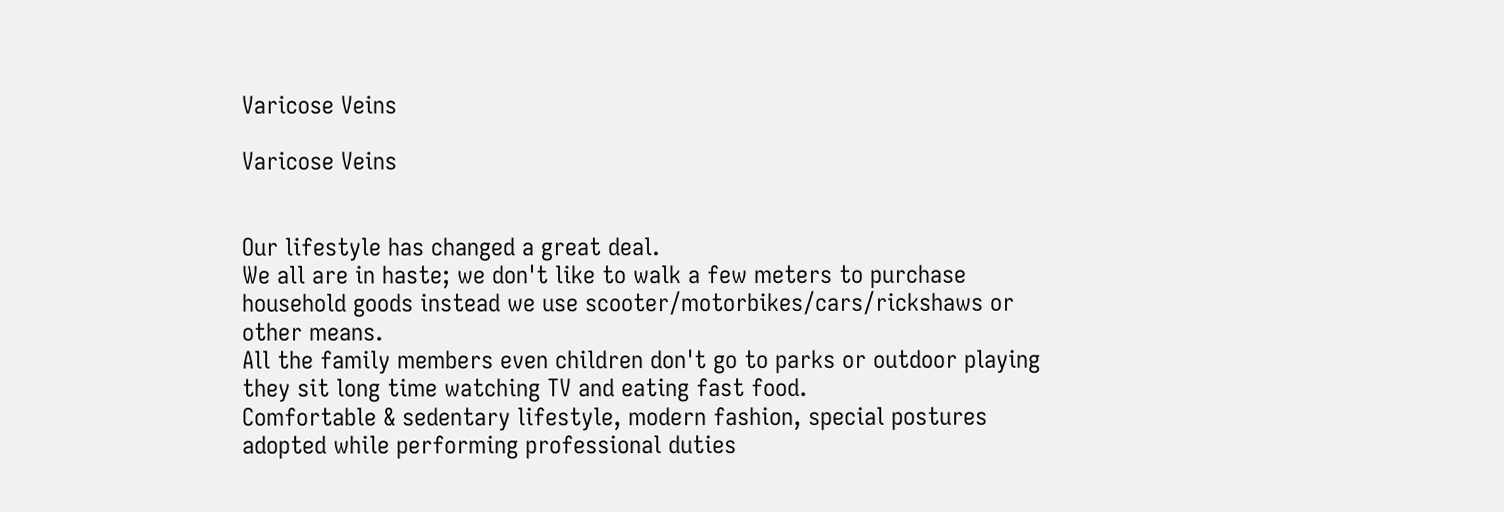Varicose Veins

Varicose Veins


Our lifestyle has changed a great deal.
We all are in haste; we don't like to walk a few meters to purchase household goods instead we use scooter/motorbikes/cars/rickshaws or other means.
All the family members even children don't go to parks or outdoor playing they sit long time watching TV and eating fast food.
Comfortable & sedentary lifestyle, modern fashion, special postures adopted while performing professional duties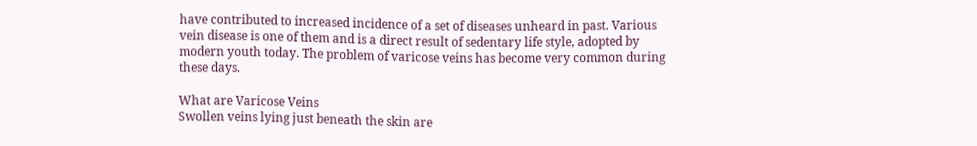have contributed to increased incidence of a set of diseases unheard in past. Various vein disease is one of them and is a direct result of sedentary life style, adopted by modern youth today. The problem of varicose veins has become very common during these days.

What are Varicose Veins
Swollen veins lying just beneath the skin are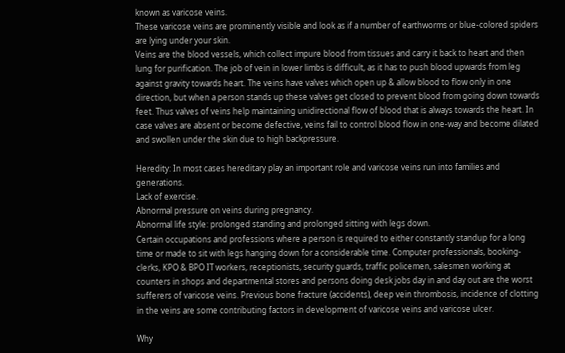known as varicose veins.
These varicose veins are prominently visible and look as if a number of earthworms or blue-colored spiders are lying under your skin.
Veins are the blood vessels, which collect impure blood from tissues and carry it back to heart and then lung for purification. The job of vein in lower limbs is difficult, as it has to push blood upwards from leg against gravity towards heart. The veins have valves which open up & allow blood to flow only in one direction, but when a person stands up these valves get closed to prevent blood from going down towards feet. Thus valves of veins help maintaining unidirectional flow of blood that is always towards the heart. In case valves are absent or become defective, veins fail to control blood flow in one-way and become dilated and swollen under the skin due to high backpressure.

Heredity: In most cases hereditary play an important role and varicose veins run into families and generations.
Lack of exercise.
Abnormal pressure on veins during pregnancy.
Abnormal life style: prolonged standing and prolonged sitting with legs down.
Certain occupations and professions where a person is required to either constantly standup for a long time or made to sit with legs hanging down for a considerable time. Computer professionals, booking-clerks, KPO & BPO IT workers, receptionists, security guards, traffic policemen, salesmen working at counters in shops and departmental stores and persons doing desk jobs day in and day out are the worst sufferers of varicose veins. Previous bone fracture (accidents), deep vein thrombosis, incidence of clotting in the veins are some contributing factors in development of varicose veins and varicose ulcer.

Why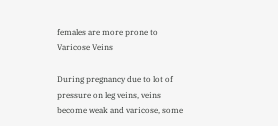females are more prone to Varicose Veins

During pregnancy due to lot of pressure on leg veins, veins become weak and varicose, some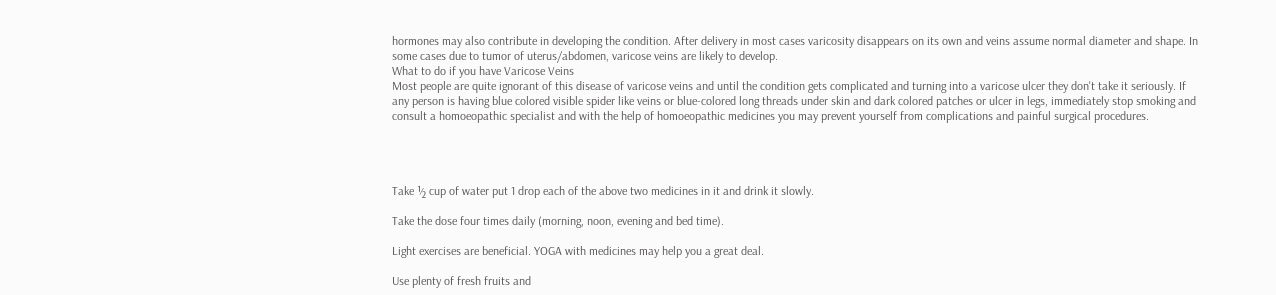hormones may also contribute in developing the condition. After delivery in most cases varicosity disappears on its own and veins assume normal diameter and shape. In some cases due to tumor of uterus/abdomen, varicose veins are likely to develop.
What to do if you have Varicose Veins
Most people are quite ignorant of this disease of varicose veins and until the condition gets complicated and turning into a varicose ulcer they don't take it seriously. If any person is having blue colored visible spider like veins or blue-colored long threads under skin and dark colored patches or ulcer in legs, immediately stop smoking and consult a homoeopathic specialist and with the help of homoeopathic medicines you may prevent yourself from complications and painful surgical procedures.




Take ½ cup of water put 1 drop each of the above two medicines in it and drink it slowly.

Take the dose four times daily (morning, noon, evening and bed time).

Light exercises are beneficial. YOGA with medicines may help you a great deal.

Use plenty of fresh fruits and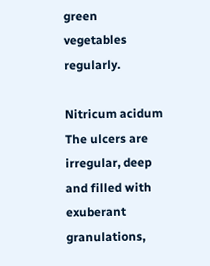green vegetables regularly.

Nitricum acidum
The ulcers are irregular, deep and filled with exuberant granulations,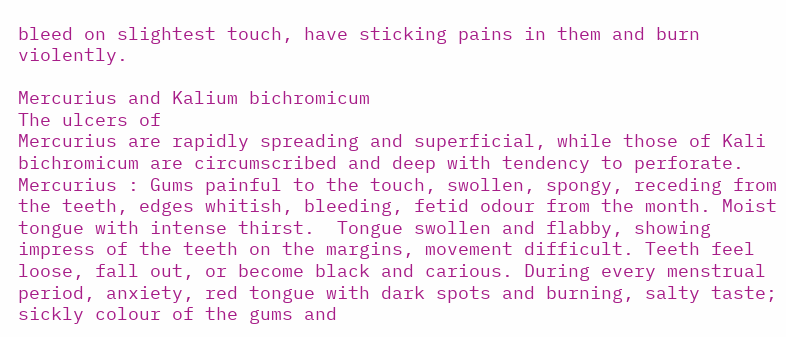bleed on slightest touch, have sticking pains in them and burn violently.

Mercurius and Kalium bichromicum
The ulcers of
Mercurius are rapidly spreading and superficial, while those of Kali bichromicum are circumscribed and deep with tendency to perforate.
Mercurius : Gums painful to the touch, swollen, spongy, receding from the teeth, edges whitish, bleeding, fetid odour from the month. Moist tongue with intense thirst.  Tongue swollen and flabby, showing impress of the teeth on the margins, movement difficult. Teeth feel loose, fall out, or become black and carious. During every menstrual period, anxiety, red tongue with dark spots and burning, salty taste; sickly colour of the gums and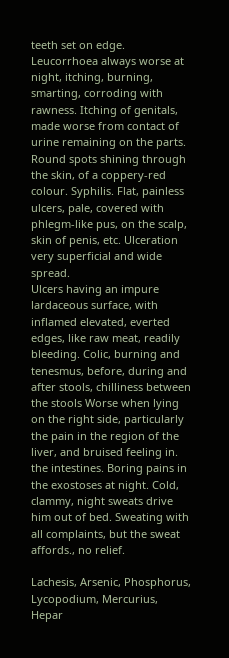teeth set on edge. Leucorrhoea always worse at night, itching, burning, smarting, corroding with rawness. Itching of genitals, made worse from contact of urine remaining on the parts. Round spots shining through the skin, of a coppery-red colour. Syphilis. Flat, painless ulcers, pale, covered with phlegm-like pus, on the scalp, skin of penis, etc. Ulceration very superficial and wide spread.
Ulcers having an impure lardaceous surface, with inflamed elevated, everted edges, like raw meat, readily bleeding. Colic, burning and tenesmus, before, during and after stools, chilliness between the stools Worse when lying on the right side, particularly the pain in the region of the liver, and bruised feeling in. the intestines. Boring pains in the exostoses at night. Cold, clammy, night sweats drive him out of bed. Sweating with all complaints, but the sweat affords., no relief.

Lachesis, Arsenic, Phosphorus, Lycopodium, Mercurius, Hepar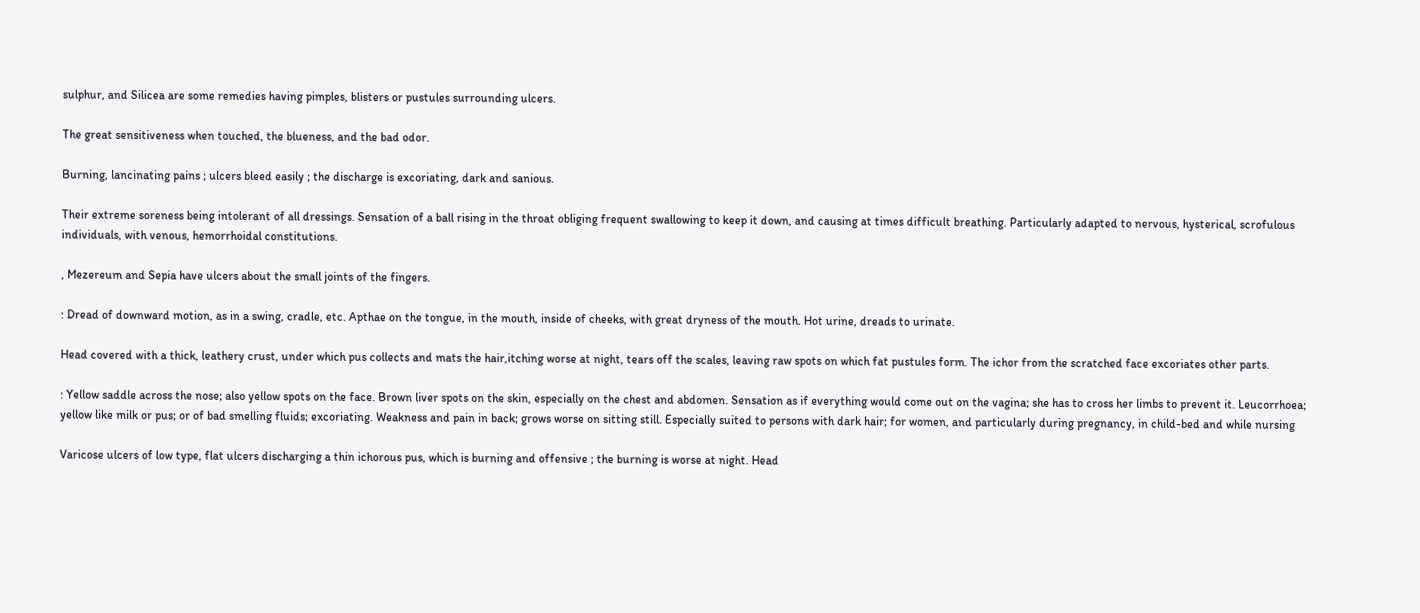sulphur, and Silicea are some remedies having pimples, blisters or pustules surrounding ulcers.

The great sensitiveness when touched, the blueness, and the bad odor.

Burning, lancinating pains ; ulcers bleed easily ; the discharge is excoriating, dark and sanious.

Their extreme soreness being intolerant of all dressings. Sensation of a ball rising in the throat obliging frequent swallowing to keep it down, and causing at times difficult breathing. Particularly adapted to nervous, hysterical, scrofulous individuals, with venous, hemorrhoidal constitutions.

, Mezereum and Sepia have ulcers about the small joints of the fingers.

: Dread of downward motion, as in a swing, cradle, etc. Apthae on the tongue, in the mouth, inside of cheeks, with great dryness of the mouth. Hot urine, dreads to urinate.

Head covered with a thick, leathery crust, under which pus collects and mats the hair,itching worse at night, tears off the scales, leaving raw spots on which fat pustules form. The ichor from the scratched face excoriates other parts.

: Yellow saddle across the nose; also yellow spots on the face. Brown liver spots on the skin, especially on the chest and abdomen. Sensation as if everything would come out on the vagina; she has to cross her limbs to prevent it. Leucorrhoea; yellow like milk or pus; or of bad smelling fluids; excoriating. Weakness and pain in back; grows worse on sitting still. Especially suited to persons with dark hair; for women, and particularly during pregnancy, in child-bed and while nursing

Varicose ulcers of low type, flat ulcers discharging a thin ichorous pus, which is burning and offensive ; the burning is worse at night. Head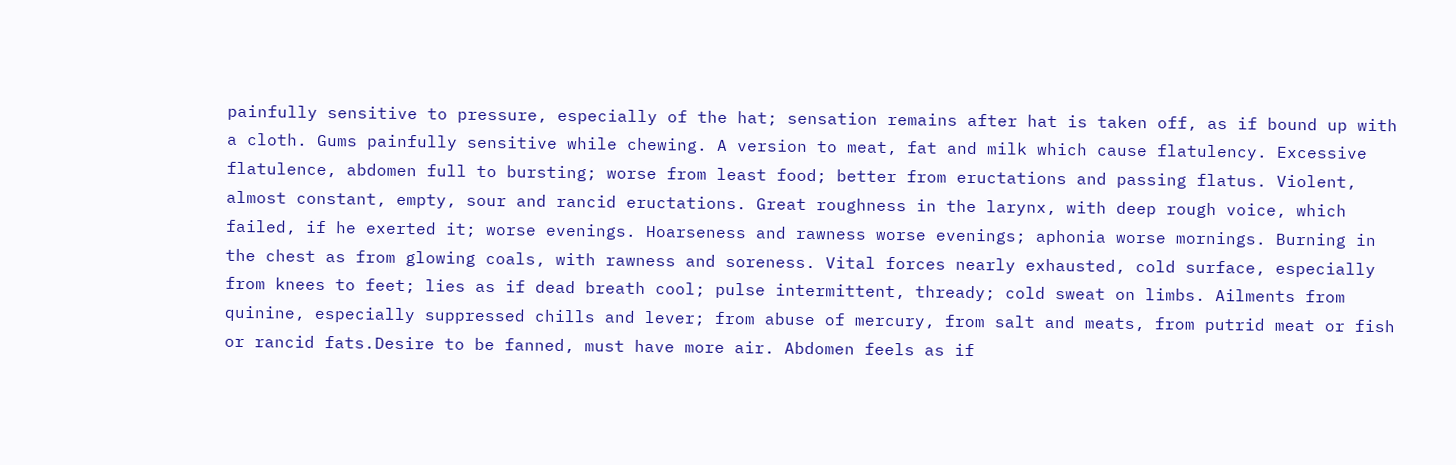painfully sensitive to pressure, especially of the hat; sensation remains after hat is taken off, as if bound up with a cloth. Gums painfully sensitive while chewing. A version to meat, fat and milk which cause flatulency. Excessive flatulence, abdomen full to bursting; worse from least food; better from eructations and passing flatus. Violent, almost constant, empty, sour and rancid eructations. Great roughness in the larynx, with deep rough voice, which failed, if he exerted it; worse evenings. Hoarseness and rawness worse evenings; aphonia worse mornings. Burning in the chest as from glowing coals, with rawness and soreness. Vital forces nearly exhausted, cold surface, especially from knees to feet; lies as if dead breath cool; pulse intermittent, thready; cold sweat on limbs. Ailments from quinine, especially suppressed chills and lever; from abuse of mercury, from salt and meats, from putrid meat or fish or rancid fats.Desire to be fanned, must have more air. Abdomen feels as if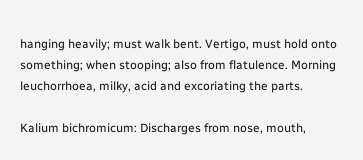hanging heavily; must walk bent. Vertigo, must hold onto something; when stooping; also from flatulence. Morning leuchorrhoea, milky, acid and excoriating the parts.

Kalium bichromicum: Discharges from nose, mouth,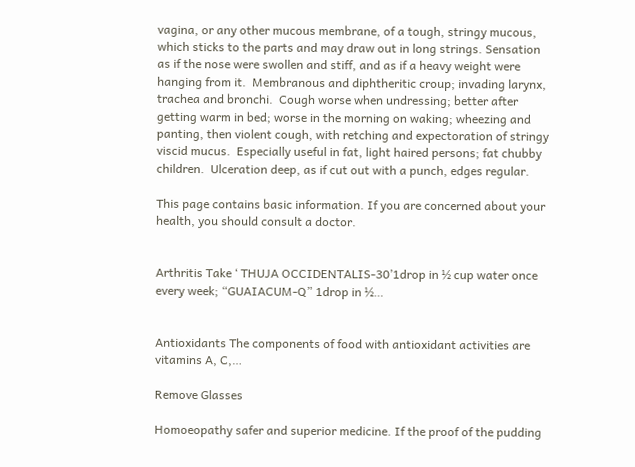vagina, or any other mucous membrane, of a tough, stringy mucous, which sticks to the parts and may draw out in long strings. Sensation as if the nose were swollen and stiff, and as if a heavy weight were hanging from it.  Membranous and diphtheritic croup; invading larynx, trachea and bronchi.  Cough worse when undressing; better after getting warm in bed; worse in the morning on waking; wheezing and panting, then violent cough, with retching and expectoration of stringy viscid mucus.  Especially useful in fat, light haired persons; fat chubby children.  Ulceration deep, as if cut out with a punch, edges regular.

This page contains basic information. If you are concerned about your health, you should consult a doctor.


Arthritis Take ‘ THUJA OCCIDENTALIS-30’1drop in ½ cup water once every week; “GUAIACUM-Q” 1drop in ½…


Antioxidants The components of food with antioxidant activities are vitamins A, C,…

Remove Glasses

Homoeopathy safer and superior medicine. If the proof of the pudding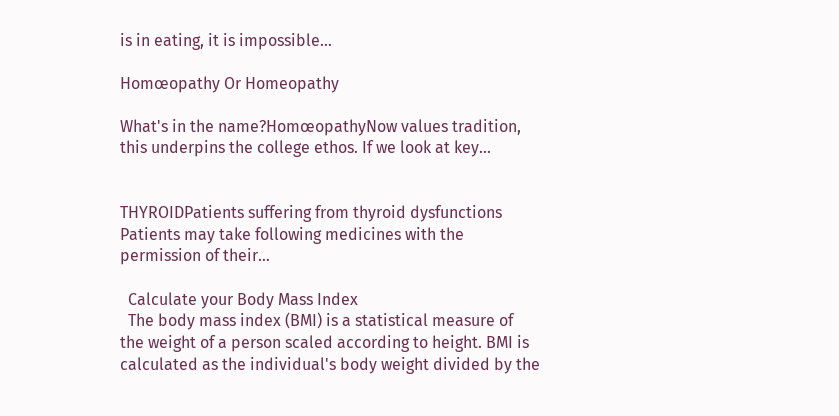is in eating, it is impossible…

Homœopathy Or Homeopathy

What's in the name?HomœopathyNow values tradition, this underpins the college ethos. If we look at key…


THYROIDPatients suffering from thyroid dysfunctions Patients may take following medicines with the permission of their…

  Calculate your Body Mass Index
  The body mass index (BMI) is a statistical measure of the weight of a person scaled according to height. BMI is calculated as the individual's body weight divided by the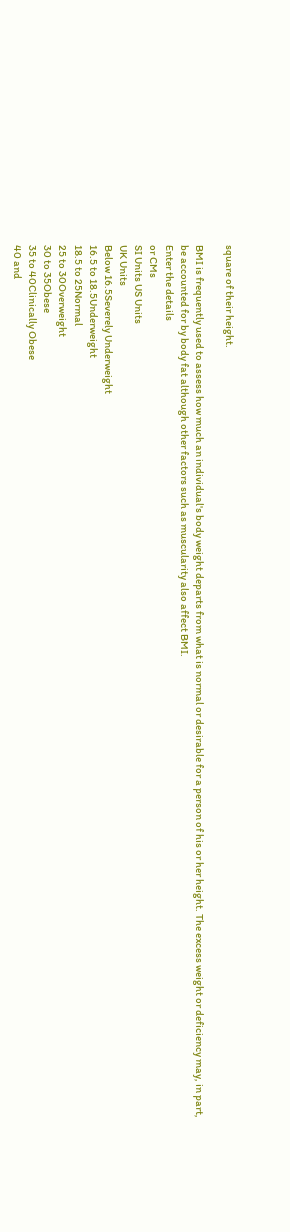square of their height.

BMI is frequently used to assess how much an individual's body weight departs from what is normal or desirable for a person of his or her height. The excess weight or deficiency may, in part, be accounted for by body fat although other factors such as muscularity also affect BMI.
Enter the details
or CMs
SI Units US Units
UK Units
Below 16.5Severely Underweight
16.5 to 18.5Underweight
18.5 to 25Normal
25 to 30Overweight
30 to 35Obese
35 to 40Clinically Obese
40 and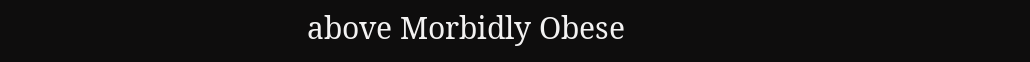above Morbidly Obese